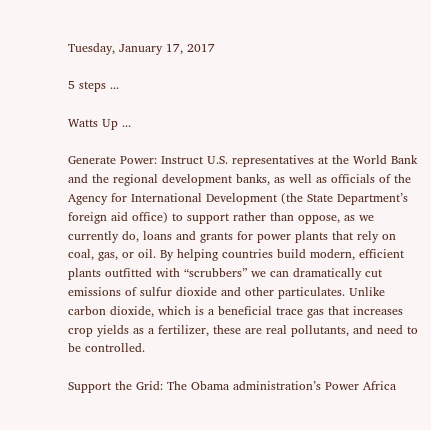Tuesday, January 17, 2017

5 steps ...

Watts Up ...

Generate Power: Instruct U.S. representatives at the World Bank and the regional development banks, as well as officials of the Agency for International Development (the State Department’s foreign aid office) to support rather than oppose, as we currently do, loans and grants for power plants that rely on coal, gas, or oil. By helping countries build modern, efficient plants outfitted with “scrubbers” we can dramatically cut emissions of sulfur dioxide and other particulates. Unlike carbon dioxide, which is a beneficial trace gas that increases crop yields as a fertilizer, these are real pollutants, and need to be controlled.

Support the Grid: The Obama administration’s Power Africa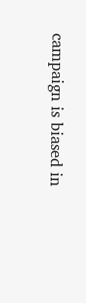campaign is biased in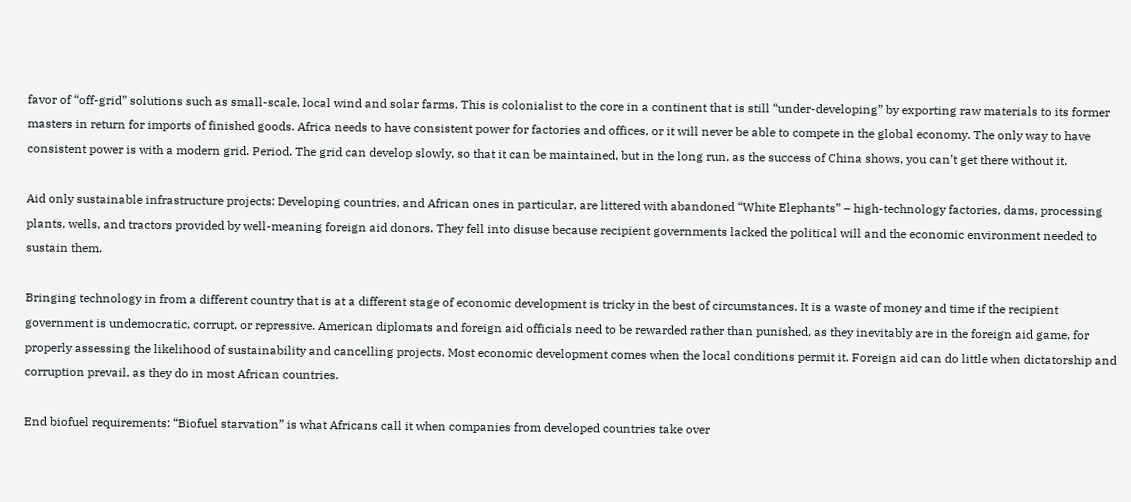favor of “off-grid” solutions such as small-scale, local wind and solar farms. This is colonialist to the core in a continent that is still “under-developing” by exporting raw materials to its former masters in return for imports of finished goods. Africa needs to have consistent power for factories and offices, or it will never be able to compete in the global economy. The only way to have consistent power is with a modern grid. Period. The grid can develop slowly, so that it can be maintained, but in the long run, as the success of China shows, you can’t get there without it.

Aid only sustainable infrastructure projects: Developing countries, and African ones in particular, are littered with abandoned “White Elephants” – high-technology factories, dams, processing plants, wells, and tractors provided by well-meaning foreign aid donors. They fell into disuse because recipient governments lacked the political will and the economic environment needed to sustain them.

Bringing technology in from a different country that is at a different stage of economic development is tricky in the best of circumstances. It is a waste of money and time if the recipient government is undemocratic, corrupt, or repressive. American diplomats and foreign aid officials need to be rewarded rather than punished, as they inevitably are in the foreign aid game, for properly assessing the likelihood of sustainability and cancelling projects. Most economic development comes when the local conditions permit it. Foreign aid can do little when dictatorship and corruption prevail, as they do in most African countries.

End biofuel requirements: “Biofuel starvation” is what Africans call it when companies from developed countries take over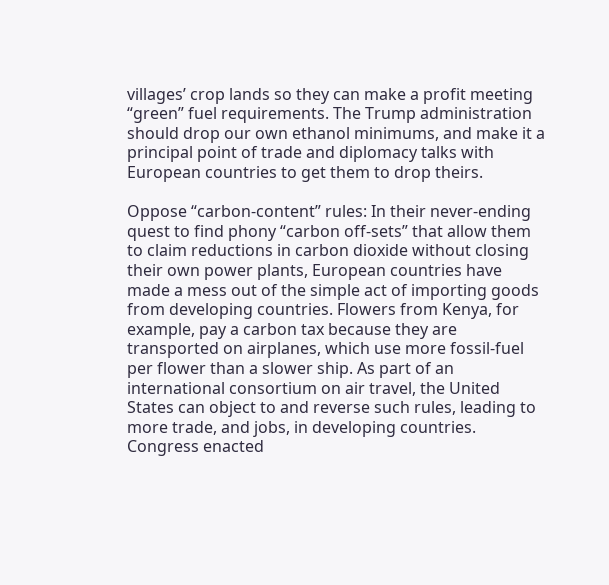villages’ crop lands so they can make a profit meeting “green” fuel requirements. The Trump administration should drop our own ethanol minimums, and make it a principal point of trade and diplomacy talks with European countries to get them to drop theirs.

Oppose “carbon-content” rules: In their never-ending quest to find phony “carbon off-sets” that allow them to claim reductions in carbon dioxide without closing their own power plants, European countries have made a mess out of the simple act of importing goods from developing countries. Flowers from Kenya, for example, pay a carbon tax because they are transported on airplanes, which use more fossil-fuel per flower than a slower ship. As part of an international consortium on air travel, the United States can object to and reverse such rules, leading to more trade, and jobs, in developing countries. Congress enacted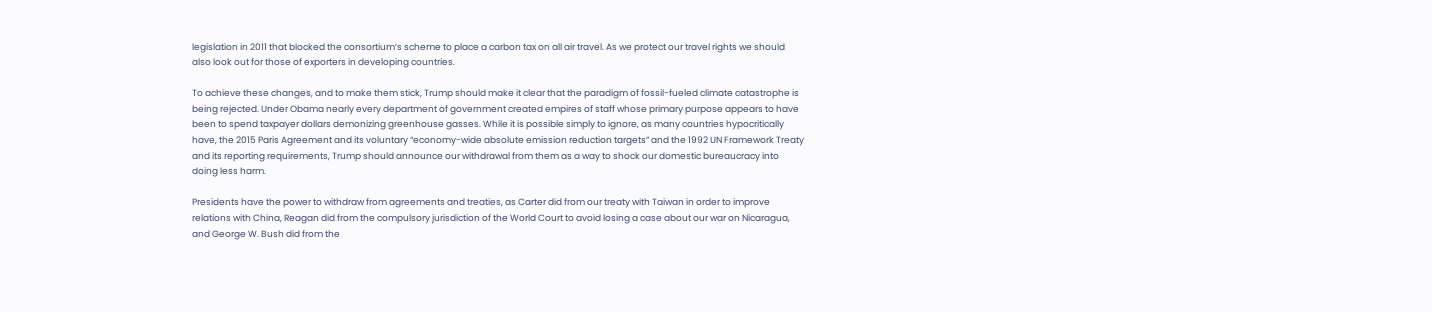legislation in 2011 that blocked the consortium’s scheme to place a carbon tax on all air travel. As we protect our travel rights we should also look out for those of exporters in developing countries.

To achieve these changes, and to make them stick, Trump should make it clear that the paradigm of fossil-fueled climate catastrophe is being rejected. Under Obama nearly every department of government created empires of staff whose primary purpose appears to have been to spend taxpayer dollars demonizing greenhouse gasses. While it is possible simply to ignore, as many countries hypocritically have, the 2015 Paris Agreement and its voluntary “economy-wide absolute emission reduction targets” and the 1992 UN Framework Treaty and its reporting requirements, Trump should announce our withdrawal from them as a way to shock our domestic bureaucracy into doing less harm.

Presidents have the power to withdraw from agreements and treaties, as Carter did from our treaty with Taiwan in order to improve relations with China, Reagan did from the compulsory jurisdiction of the World Court to avoid losing a case about our war on Nicaragua, and George W. Bush did from the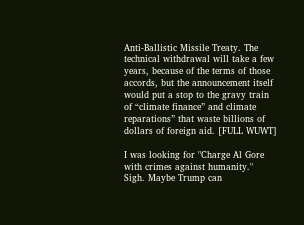Anti-Ballistic Missile Treaty. The technical withdrawal will take a few years, because of the terms of those accords, but the announcement itself would put a stop to the gravy train of “climate finance” and climate reparations” that waste billions of dollars of foreign aid. [FULL WUWT]

I was looking for "Charge Al Gore with crimes against humanity."  Sigh. Maybe Trump can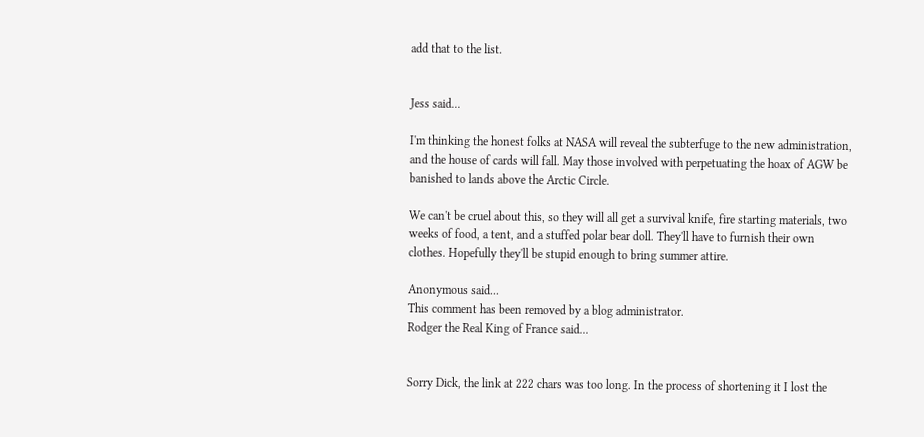add that to the list.


Jess said...

I'm thinking the honest folks at NASA will reveal the subterfuge to the new administration, and the house of cards will fall. May those involved with perpetuating the hoax of AGW be banished to lands above the Arctic Circle.

We can't be cruel about this, so they will all get a survival knife, fire starting materials, two weeks of food, a tent, and a stuffed polar bear doll. They'll have to furnish their own clothes. Hopefully they'll be stupid enough to bring summer attire.

Anonymous said...
This comment has been removed by a blog administrator.
Rodger the Real King of France said...


Sorry Dick, the link at 222 chars was too long. In the process of shortening it I lost the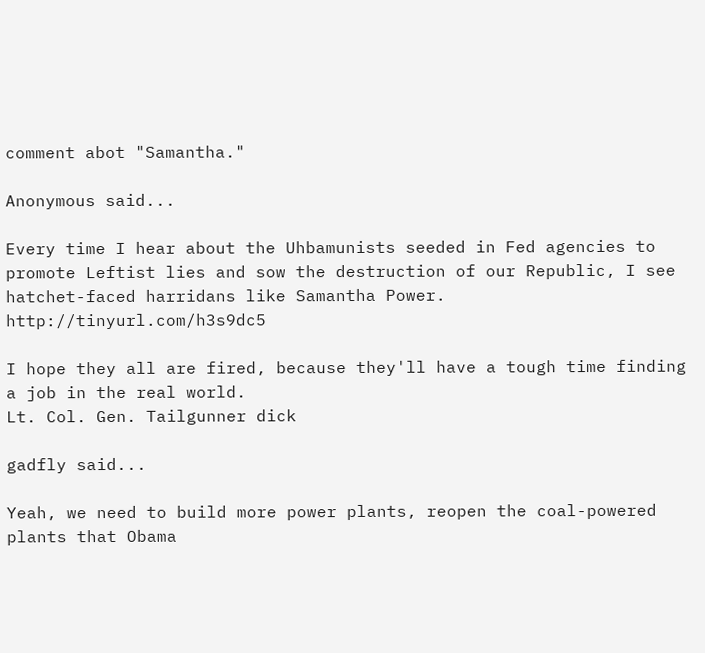comment abot "Samantha."

Anonymous said...

Every time I hear about the Uhbamunists seeded in Fed agencies to promote Leftist lies and sow the destruction of our Republic, I see hatchet-faced harridans like Samantha Power. http://tinyurl.com/h3s9dc5

I hope they all are fired, because they'll have a tough time finding a job in the real world.
Lt. Col. Gen. Tailgunner dick

gadfly said...

Yeah, we need to build more power plants, reopen the coal-powered plants that Obama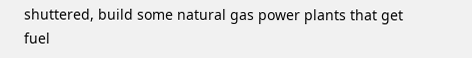shuttered, build some natural gas power plants that get fuel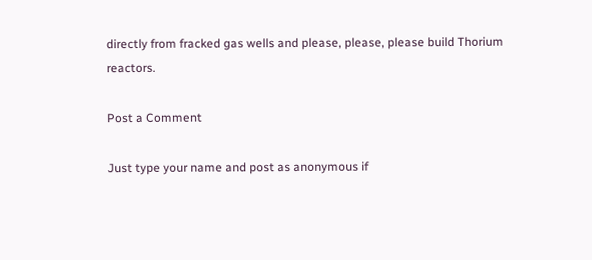directly from fracked gas wells and please, please, please build Thorium reactors.

Post a Comment

Just type your name and post as anonymous if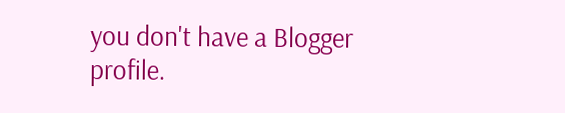you don't have a Blogger profile.